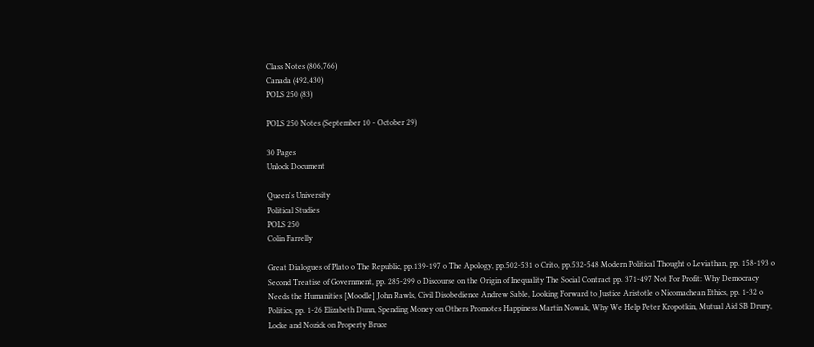Class Notes (806,766)
Canada (492,430)
POLS 250 (83)

POLS 250 Notes (September 10 - October 29)

30 Pages
Unlock Document

Queen's University
Political Studies
POLS 250
Colin Farrelly

Great Dialogues of Plato o The Republic, pp.139-197 o The Apology, pp.502-531 o Crito, pp.532-548 Modern Political Thought o Leviathan, pp. 158-193 o Second Treatise of Government, pp. 285-299 o Discourse on the Origin of Inequality The Social Contract pp. 371-497 Not For Profit: Why Democracy Needs the Humanities [Moodle] John Rawls, Civil Disobedience Andrew Sable, Looking Forward to Justice Aristotle o Nicomachean Ethics, pp. 1-32 o Politics, pp. 1-26 Elizabeth Dunn, Spending Money on Others Promotes Happiness Martin Nowak, Why We Help Peter Kropotkin, Mutual Aid SB Drury, Locke and Nozick on Property Bruce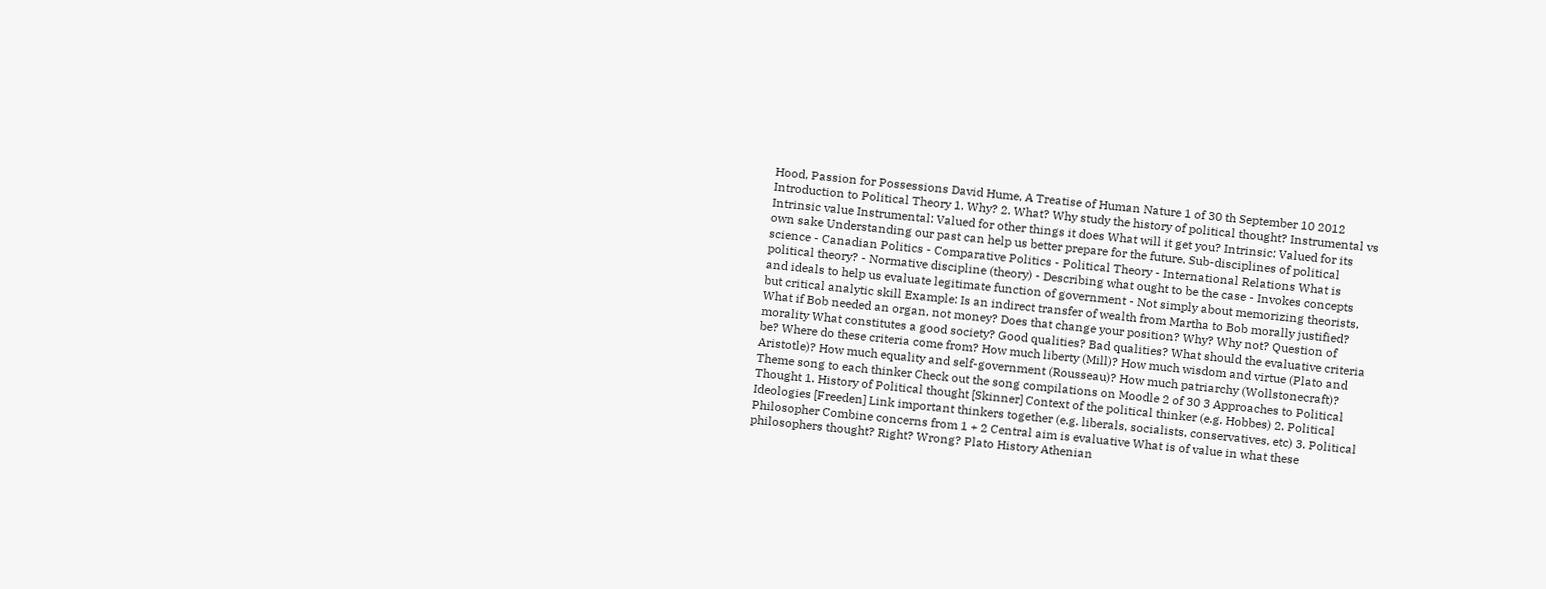Hood, Passion for Possessions David Hume, A Treatise of Human Nature 1 of 30 th September 10 2012 Introduction to Political Theory 1. Why? 2. What? Why study the history of political thought? Instrumental vs Intrinsic value Instrumental: Valued for other things it does What will it get you? Intrinsic: Valued for its own sake Understanding our past can help us better prepare for the future. Sub-disciplines of political science - Canadian Politics - Comparative Politics - Political Theory - International Relations What is political theory? - Normative discipline (theory) - Describing what ought to be the case - Invokes concepts and ideals to help us evaluate legitimate function of government - Not simply about memorizing theorists, but critical analytic skill Example: Is an indirect transfer of wealth from Martha to Bob morally justified? What if Bob needed an organ, not money? Does that change your position? Why? Why not? Question of morality What constitutes a good society? Good qualities? Bad qualities? What should the evaluative criteria be? Where do these criteria come from? How much liberty (Mill)? How much wisdom and virtue (Plato and Aristotle)? How much equality and self-government (Rousseau)? How much patriarchy (Wollstonecraft)? Theme song to each thinker Check out the song compilations on Moodle 2 of 30 3 Approaches to Political Thought 1. History of Political thought [Skinner] Context of the political thinker (e.g. Hobbes) 2. Political Ideologies [Freeden] Link important thinkers together (e.g. liberals, socialists, conservatives, etc) 3. Political Philosopher Combine concerns from 1 + 2 Central aim is evaluative What is of value in what these philosophers thought? Right? Wrong? Plato History Athenian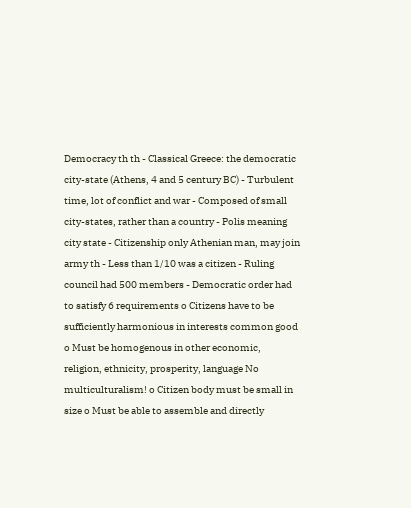Democracy th th - Classical Greece: the democratic city-state (Athens, 4 and 5 century BC) - Turbulent time, lot of conflict and war - Composed of small city-states, rather than a country - Polis meaning city state - Citizenship only Athenian man, may join army th - Less than 1/10 was a citizen - Ruling council had 500 members - Democratic order had to satisfy 6 requirements o Citizens have to be sufficiently harmonious in interests common good o Must be homogenous in other economic, religion, ethnicity, prosperity, language No multiculturalism! o Citizen body must be small in size o Must be able to assemble and directly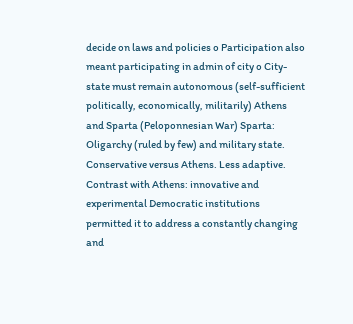decide on laws and policies o Participation also meant participating in admin of city o City-state must remain autonomous (self-sufficient politically, economically, militarily) Athens and Sparta (Peloponnesian War) Sparta: Oligarchy (ruled by few) and military state. Conservative versus Athens. Less adaptive. Contrast with Athens: innovative and experimental Democratic institutions permitted it to address a constantly changing and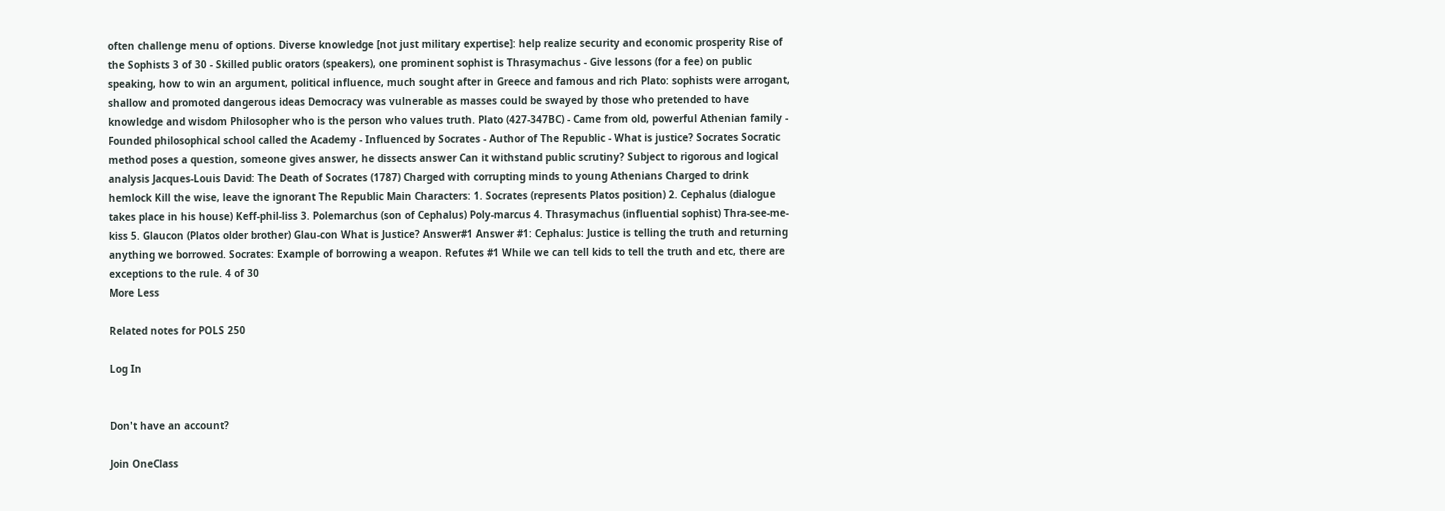often challenge menu of options. Diverse knowledge [not just military expertise]: help realize security and economic prosperity Rise of the Sophists 3 of 30 - Skilled public orators (speakers), one prominent sophist is Thrasymachus - Give lessons (for a fee) on public speaking, how to win an argument, political influence, much sought after in Greece and famous and rich Plato: sophists were arrogant, shallow and promoted dangerous ideas Democracy was vulnerable as masses could be swayed by those who pretended to have knowledge and wisdom Philosopher who is the person who values truth. Plato (427-347BC) - Came from old, powerful Athenian family - Founded philosophical school called the Academy - Influenced by Socrates - Author of The Republic - What is justice? Socrates Socratic method poses a question, someone gives answer, he dissects answer Can it withstand public scrutiny? Subject to rigorous and logical analysis Jacques-Louis David: The Death of Socrates (1787) Charged with corrupting minds to young Athenians Charged to drink hemlock Kill the wise, leave the ignorant The Republic Main Characters: 1. Socrates (represents Platos position) 2. Cephalus (dialogue takes place in his house) Keff-phil-liss 3. Polemarchus (son of Cephalus) Poly-marcus 4. Thrasymachus (influential sophist) Thra-see-me-kiss 5. Glaucon (Platos older brother) Glau-con What is Justice? Answer#1 Answer #1: Cephalus: Justice is telling the truth and returning anything we borrowed. Socrates: Example of borrowing a weapon. Refutes #1 While we can tell kids to tell the truth and etc, there are exceptions to the rule. 4 of 30
More Less

Related notes for POLS 250

Log In


Don't have an account?

Join OneClass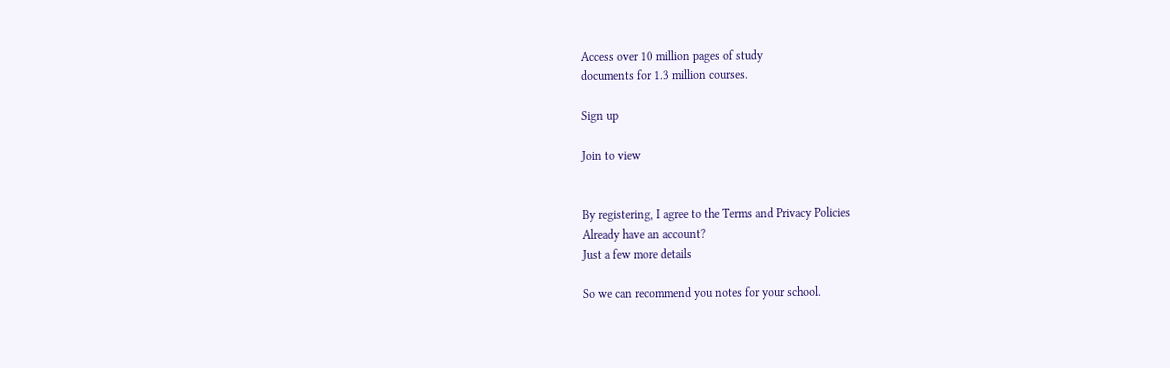Access over 10 million pages of study
documents for 1.3 million courses.

Sign up

Join to view


By registering, I agree to the Terms and Privacy Policies
Already have an account?
Just a few more details

So we can recommend you notes for your school.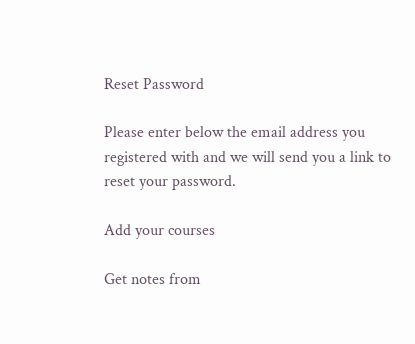Reset Password

Please enter below the email address you registered with and we will send you a link to reset your password.

Add your courses

Get notes from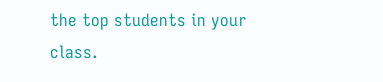the top students in your class.